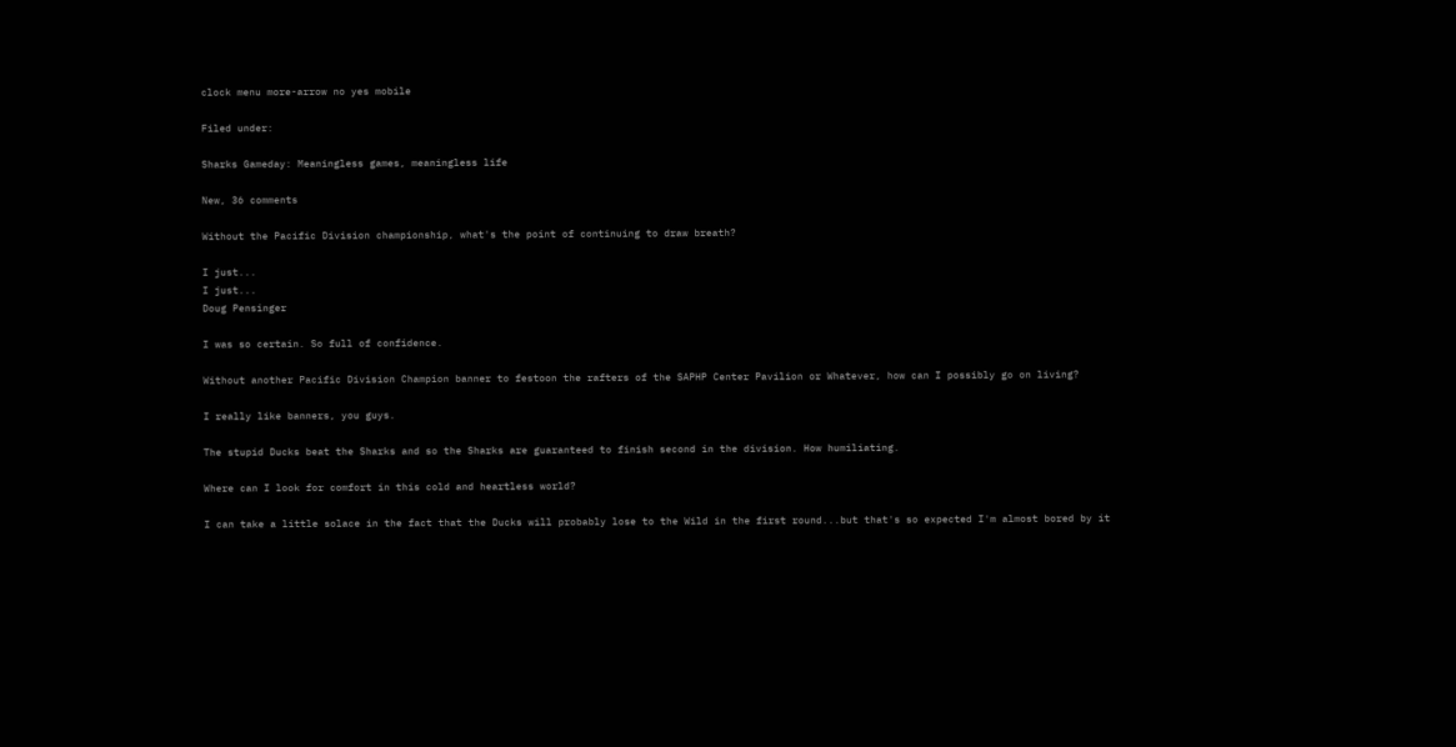clock menu more-arrow no yes mobile

Filed under:

Sharks Gameday: Meaningless games, meaningless life

New, 36 comments

Without the Pacific Division championship, what's the point of continuing to draw breath?

I just...
I just...
Doug Pensinger

I was so certain. So full of confidence.

Without another Pacific Division Champion banner to festoon the rafters of the SAPHP Center Pavilion or Whatever, how can I possibly go on living?

I really like banners, you guys.

The stupid Ducks beat the Sharks and so the Sharks are guaranteed to finish second in the division. How humiliating.

Where can I look for comfort in this cold and heartless world?

I can take a little solace in the fact that the Ducks will probably lose to the Wild in the first round...but that's so expected I'm almost bored by it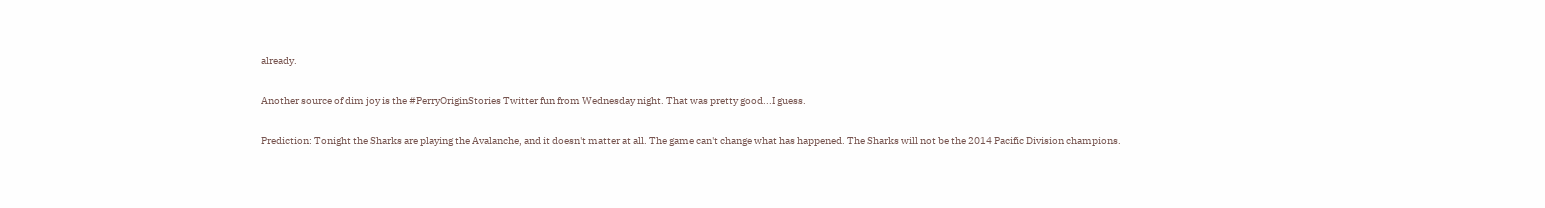already.

Another source of dim joy is the #PerryOriginStories Twitter fun from Wednesday night. That was pretty good...I guess.

Prediction: Tonight the Sharks are playing the Avalanche, and it doesn't matter at all. The game can't change what has happened. The Sharks will not be the 2014 Pacific Division champions.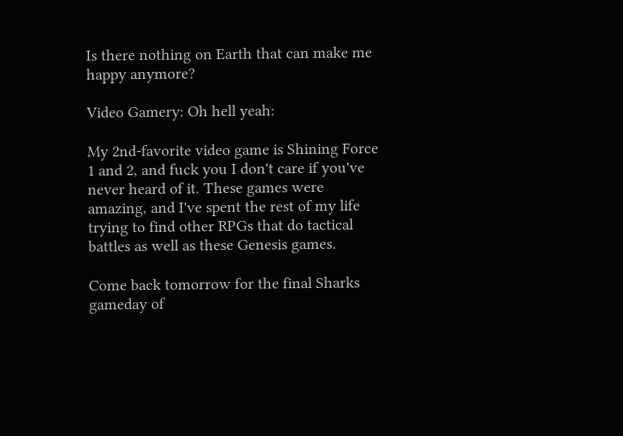Is there nothing on Earth that can make me happy anymore?

Video Gamery: Oh hell yeah:

My 2nd-favorite video game is Shining Force 1 and 2, and fuck you I don't care if you've never heard of it. These games were amazing, and I've spent the rest of my life trying to find other RPGs that do tactical battles as well as these Genesis games.

Come back tomorrow for the final Sharks gameday of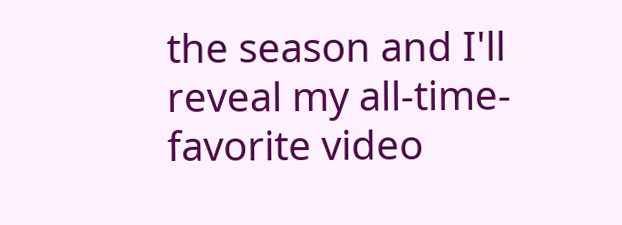the season and I'll reveal my all-time-favorite video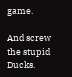game.

And screw the stupid Ducks.